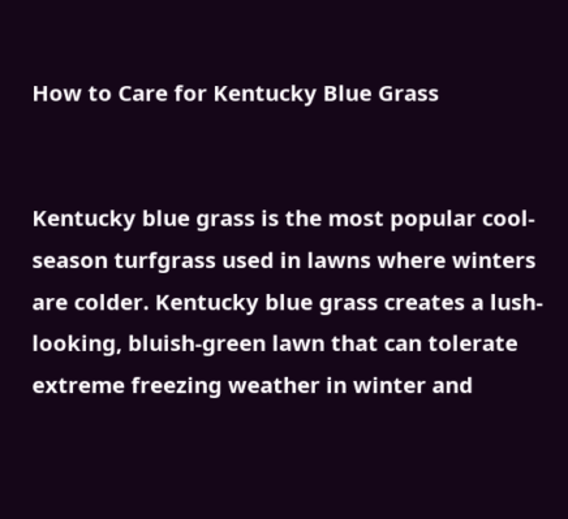How to Care for Kentucky Blue Grass


Kentucky blue grass is the most popular cool-season turfgrass used in lawns where winters are colder. Kentucky blue grass creates a lush-looking, bluish-green lawn that can tolerate extreme freezing weather in winter and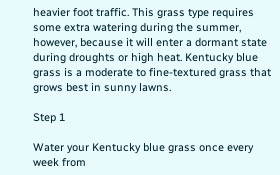heavier foot traffic. This grass type requires some extra watering during the summer, however, because it will enter a dormant state during droughts or high heat. Kentucky blue grass is a moderate to fine-textured grass that grows best in sunny lawns.

Step 1

Water your Kentucky blue grass once every week from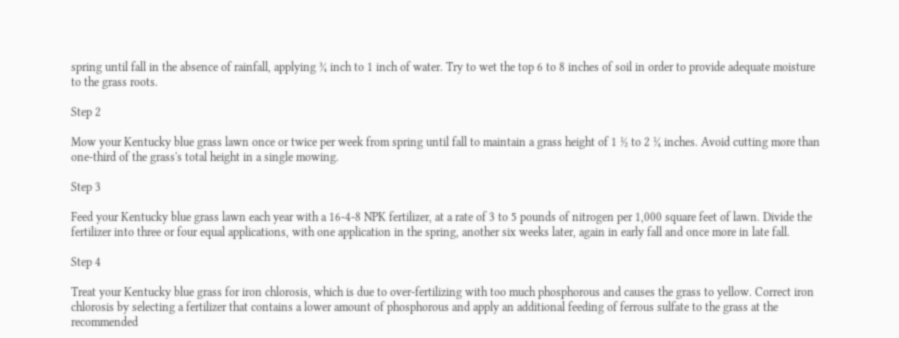spring until fall in the absence of rainfall, applying ¾ inch to 1 inch of water. Try to wet the top 6 to 8 inches of soil in order to provide adequate moisture to the grass roots.

Step 2

Mow your Kentucky blue grass lawn once or twice per week from spring until fall to maintain a grass height of 1 ½ to 2 ¼ inches. Avoid cutting more than one-third of the grass's total height in a single mowing.

Step 3

Feed your Kentucky blue grass lawn each year with a 16-4-8 NPK fertilizer, at a rate of 3 to 5 pounds of nitrogen per 1,000 square feet of lawn. Divide the fertilizer into three or four equal applications, with one application in the spring, another six weeks later, again in early fall and once more in late fall.

Step 4

Treat your Kentucky blue grass for iron chlorosis, which is due to over-fertilizing with too much phosphorous and causes the grass to yellow. Correct iron chlorosis by selecting a fertilizer that contains a lower amount of phosphorous and apply an additional feeding of ferrous sulfate to the grass at the recommended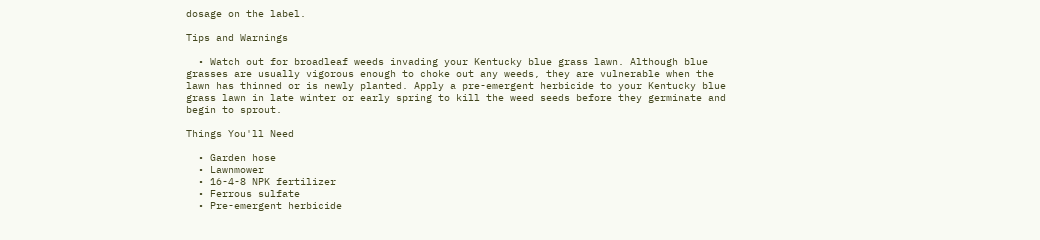dosage on the label.

Tips and Warnings

  • Watch out for broadleaf weeds invading your Kentucky blue grass lawn. Although blue grasses are usually vigorous enough to choke out any weeds, they are vulnerable when the lawn has thinned or is newly planted. Apply a pre-emergent herbicide to your Kentucky blue grass lawn in late winter or early spring to kill the weed seeds before they germinate and begin to sprout.

Things You'll Need

  • Garden hose
  • Lawnmower
  • 16-4-8 NPK fertilizer
  • Ferrous sulfate
  • Pre-emergent herbicide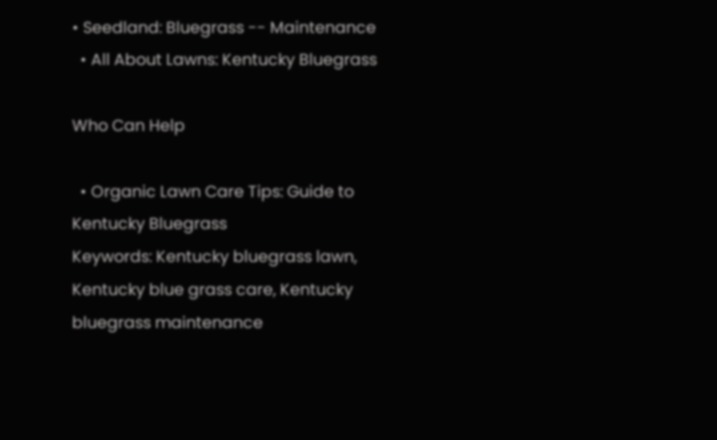• Seedland: Bluegrass -- Maintenance
  • All About Lawns: Kentucky Bluegrass

Who Can Help

  • Organic Lawn Care Tips: Guide to Kentucky Bluegrass
Keywords: Kentucky bluegrass lawn, Kentucky blue grass care, Kentucky bluegrass maintenance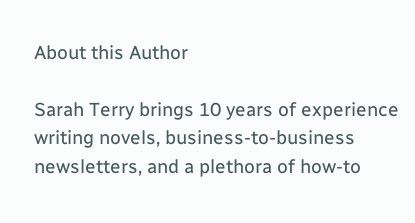About this Author

Sarah Terry brings 10 years of experience writing novels, business-to-business newsletters, and a plethora of how-to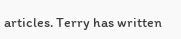articles. Terry has written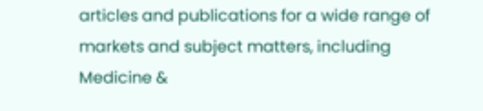articles and publications for a wide range of markets and subject matters, including Medicine &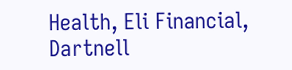Health, Eli Financial, Dartnell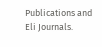Publications and Eli Journals.